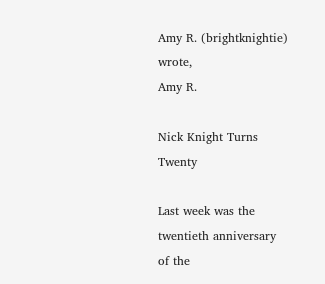Amy R. (brightknightie) wrote,
Amy R.

Nick Knight Turns Twenty

Last week was the twentieth anniversary of the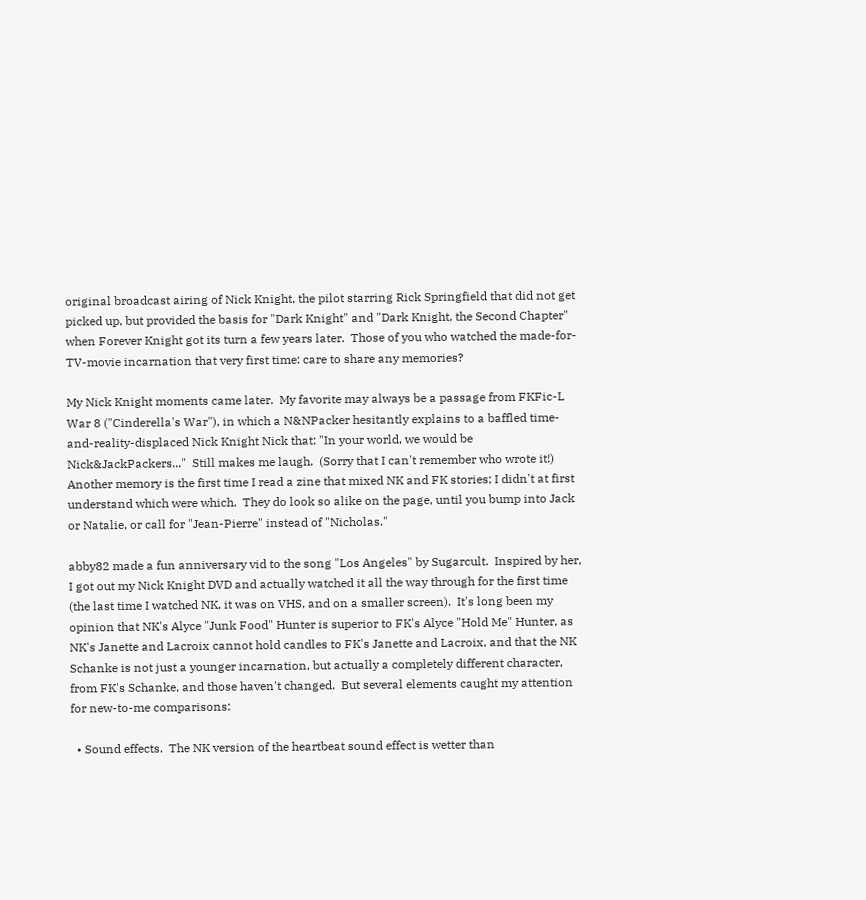original broadcast airing of Nick Knight, the pilot starring Rick Springfield that did not get picked up, but provided the basis for "Dark Knight" and "Dark Knight, the Second Chapter" when Forever Knight got its turn a few years later.  Those of you who watched the made-for-TV-movie incarnation that very first time: care to share any memories?

My Nick Knight moments came later.  My favorite may always be a passage from FKFic-L War 8 ("Cinderella's War"), in which a N&NPacker hesitantly explains to a baffled time-and-reality-displaced Nick Knight Nick that: "In your world, we would be Nick&JackPackers..."  Still makes me laugh.  (Sorry that I can't remember who wrote it!)  Another memory is the first time I read a zine that mixed NK and FK stories; I didn't at first understand which were which.  They do look so alike on the page, until you bump into Jack or Natalie, or call for "Jean-Pierre" instead of "Nicholas."

abby82 made a fun anniversary vid to the song "Los Angeles" by Sugarcult.  Inspired by her, I got out my Nick Knight DVD and actually watched it all the way through for the first time (the last time I watched NK, it was on VHS, and on a smaller screen).  It's long been my opinion that NK's Alyce "Junk Food" Hunter is superior to FK's Alyce "Hold Me" Hunter, as NK's Janette and Lacroix cannot hold candles to FK's Janette and Lacroix, and that the NK Schanke is not just a younger incarnation, but actually a completely different character, from FK's Schanke, and those haven't changed.  But several elements caught my attention for new-to-me comparisons:

  • Sound effects.  The NK version of the heartbeat sound effect is wetter than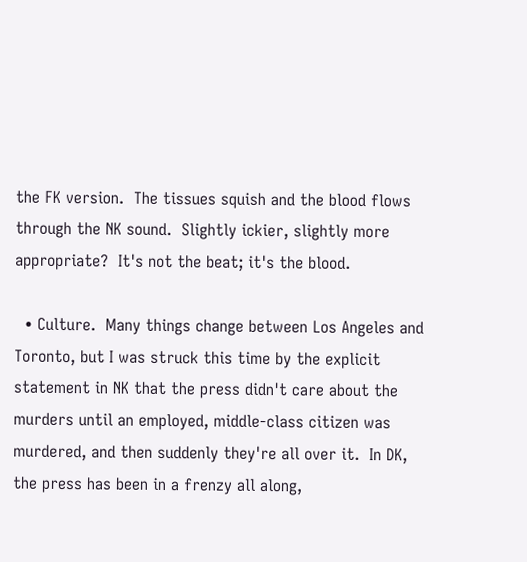the FK version.  The tissues squish and the blood flows through the NK sound.  Slightly ickier, slightly more appropriate?  It's not the beat; it's the blood.

  • Culture.  Many things change between Los Angeles and Toronto, but I was struck this time by the explicit statement in NK that the press didn't care about the murders until an employed, middle-class citizen was murdered, and then suddenly they're all over it.  In DK, the press has been in a frenzy all along,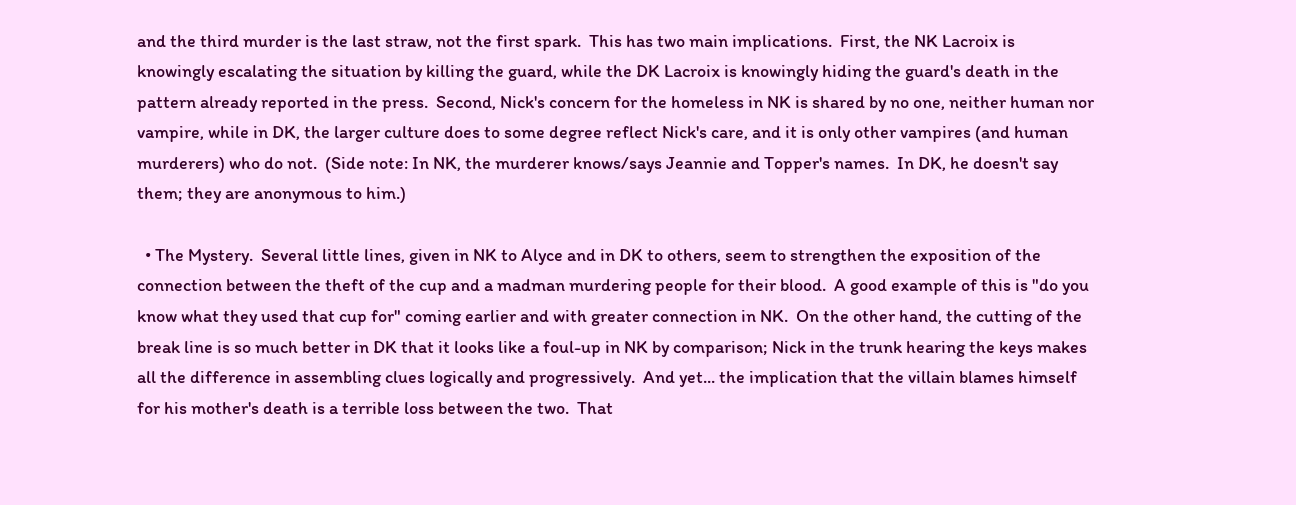and the third murder is the last straw, not the first spark.  This has two main implications.  First, the NK Lacroix is knowingly escalating the situation by killing the guard, while the DK Lacroix is knowingly hiding the guard's death in the pattern already reported in the press.  Second, Nick's concern for the homeless in NK is shared by no one, neither human nor vampire, while in DK, the larger culture does to some degree reflect Nick's care, and it is only other vampires (and human murderers) who do not.  (Side note: In NK, the murderer knows/says Jeannie and Topper's names.  In DK, he doesn't say them; they are anonymous to him.)

  • The Mystery.  Several little lines, given in NK to Alyce and in DK to others, seem to strengthen the exposition of the connection between the theft of the cup and a madman murdering people for their blood.  A good example of this is "do you know what they used that cup for" coming earlier and with greater connection in NK.  On the other hand, the cutting of the break line is so much better in DK that it looks like a foul-up in NK by comparison; Nick in the trunk hearing the keys makes all the difference in assembling clues logically and progressively.  And yet... the implication that the villain blames himself for his mother's death is a terrible loss between the two.  That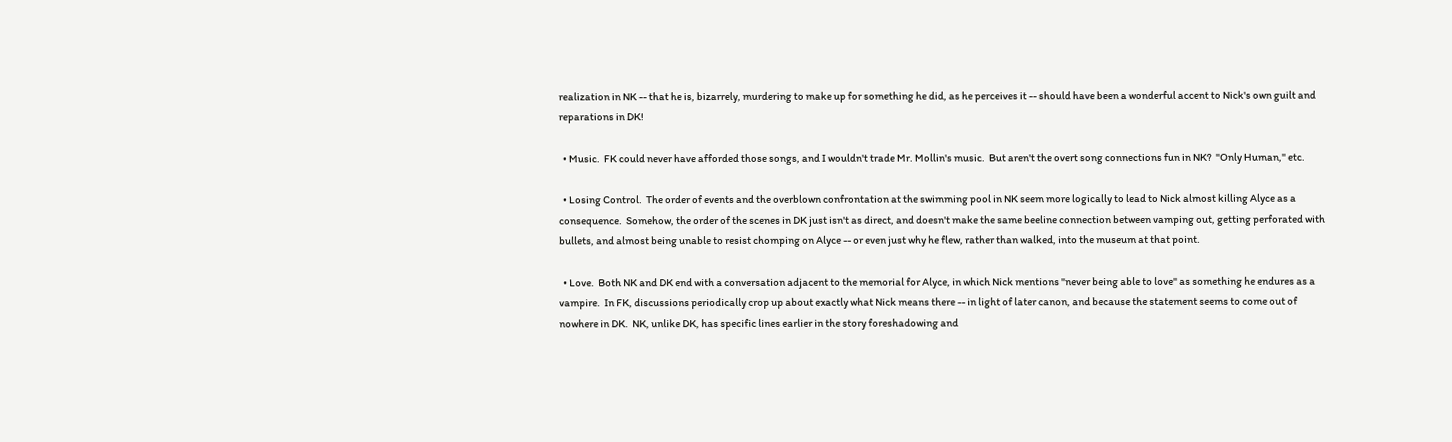realization in NK -- that he is, bizarrely, murdering to make up for something he did, as he perceives it -- should have been a wonderful accent to Nick's own guilt and reparations in DK!

  • Music.  FK could never have afforded those songs, and I wouldn't trade Mr. Mollin's music.  But aren't the overt song connections fun in NK?  "Only Human," etc.

  • Losing Control.  The order of events and the overblown confrontation at the swimming pool in NK seem more logically to lead to Nick almost killing Alyce as a consequence.  Somehow, the order of the scenes in DK just isn't as direct, and doesn't make the same beeline connection between vamping out, getting perforated with bullets, and almost being unable to resist chomping on Alyce -- or even just why he flew, rather than walked, into the museum at that point.

  • Love.  Both NK and DK end with a conversation adjacent to the memorial for Alyce, in which Nick mentions "never being able to love" as something he endures as a vampire.  In FK, discussions periodically crop up about exactly what Nick means there -- in light of later canon, and because the statement seems to come out of nowhere in DK.  NK, unlike DK, has specific lines earlier in the story foreshadowing and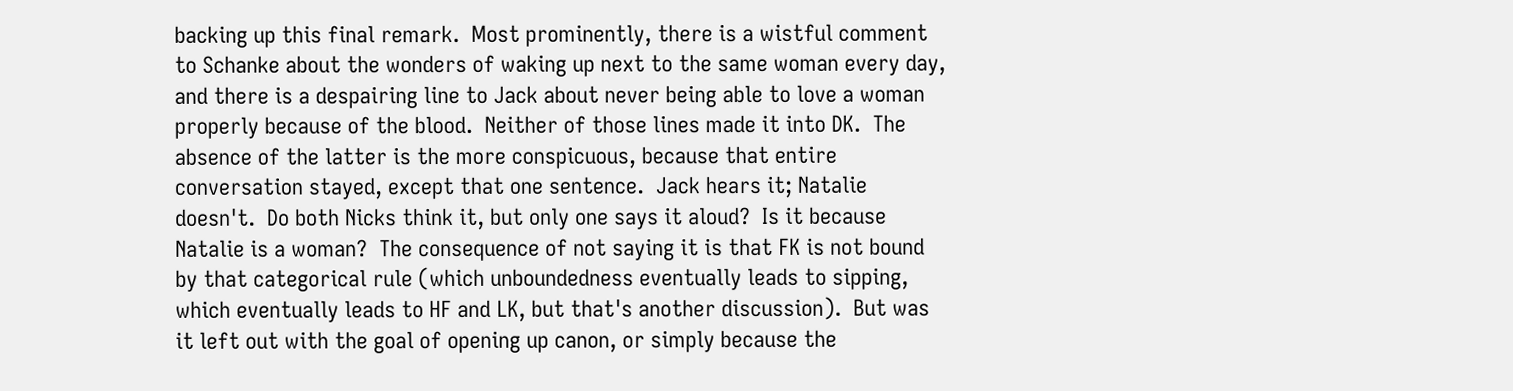backing up this final remark.  Most prominently, there is a wistful comment to Schanke about the wonders of waking up next to the same woman every day, and there is a despairing line to Jack about never being able to love a woman properly because of the blood.  Neither of those lines made it into DK.  The absence of the latter is the more conspicuous, because that entire conversation stayed, except that one sentence.  Jack hears it; Natalie doesn't.  Do both Nicks think it, but only one says it aloud?  Is it because Natalie is a woman?  The consequence of not saying it is that FK is not bound by that categorical rule (which unboundedness eventually leads to sipping, which eventually leads to HF and LK, but that's another discussion).  But was it left out with the goal of opening up canon, or simply because the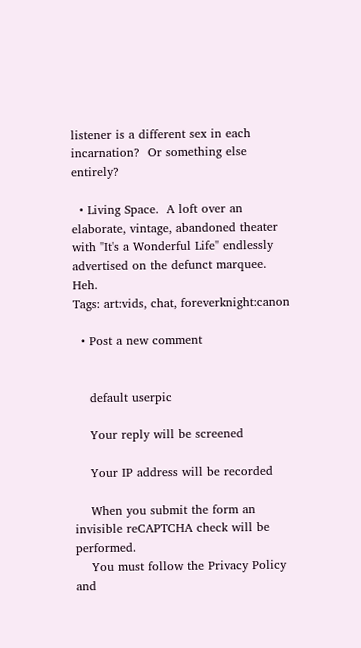listener is a different sex in each incarnation?  Or something else entirely?

  • Living Space.  A loft over an elaborate, vintage, abandoned theater with "It's a Wonderful Life" endlessly advertised on the defunct marquee.  Heh.
Tags: art:vids, chat, foreverknight:canon

  • Post a new comment


    default userpic

    Your reply will be screened

    Your IP address will be recorded

    When you submit the form an invisible reCAPTCHA check will be performed.
    You must follow the Privacy Policy and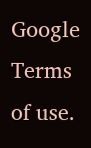Google Terms of use.